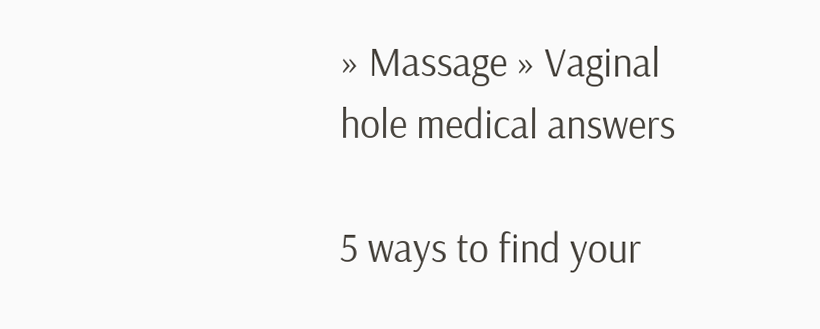» Massage » Vaginal hole medical answers

5 ways to find your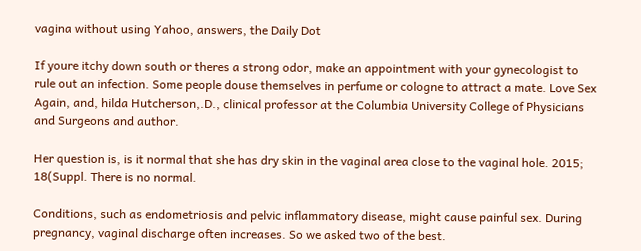vagina without using Yahoo, answers, the Daily Dot

If youre itchy down south or theres a strong odor, make an appointment with your gynecologist to rule out an infection. Some people douse themselves in perfume or cologne to attract a mate. Love Sex Again, and, hilda Hutcherson,.D., clinical professor at the Columbia University College of Physicians and Surgeons and author.

Her question is, is it normal that she has dry skin in the vaginal area close to the vaginal hole. 2015; 18(Suppl. There is no normal.

Conditions, such as endometriosis and pelvic inflammatory disease, might cause painful sex. During pregnancy, vaginal discharge often increases. So we asked two of the best.